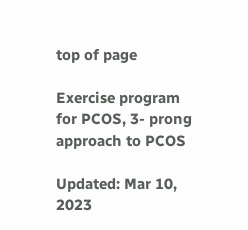top of page

Exercise program for PCOS, 3- prong approach to PCOS

Updated: Mar 10, 2023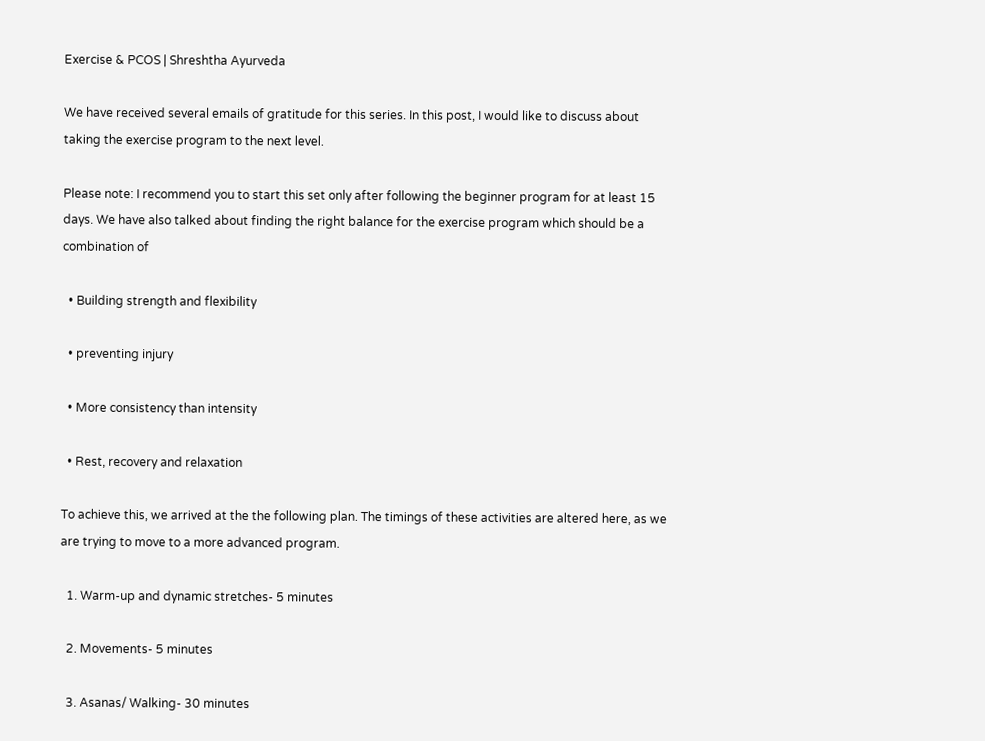Exercise & PCOS | Shreshtha Ayurveda

We have received several emails of gratitude for this series. In this post, I would like to discuss about taking the exercise program to the next level.

Please note: I recommend you to start this set only after following the beginner program for at least 15 days. We have also talked about finding the right balance for the exercise program which should be a combination of

  • Building strength and flexibility

  • preventing injury

  • More consistency than intensity

  • Rest, recovery and relaxation

To achieve this, we arrived at the the following plan. The timings of these activities are altered here, as we are trying to move to a more advanced program.

  1. Warm-up and dynamic stretches- 5 minutes

  2. Movements- 5 minutes

  3. Asanas/ Walking- 30 minutes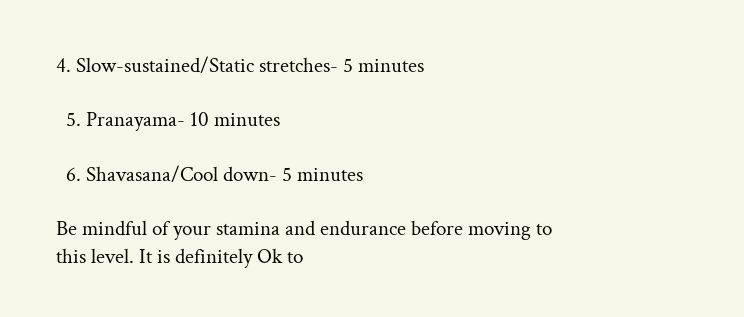4. Slow-sustained/Static stretches- 5 minutes

  5. Pranayama- 10 minutes

  6. Shavasana/Cool down- 5 minutes

Be mindful of your stamina and endurance before moving to this level. It is definitely Ok to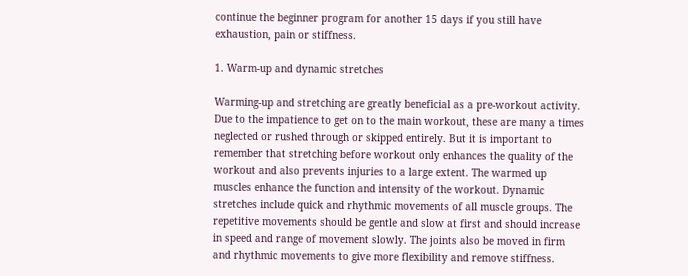continue the beginner program for another 15 days if you still have exhaustion, pain or stiffness.

1. Warm-up and dynamic stretches

Warming-up and stretching are greatly beneficial as a pre-workout activity. Due to the impatience to get on to the main workout, these are many a times neglected or rushed through or skipped entirely. But it is important to remember that stretching before workout only enhances the quality of the workout and also prevents injuries to a large extent. The warmed up muscles enhance the function and intensity of the workout. Dynamic stretches include quick and rhythmic movements of all muscle groups. The repetitive movements should be gentle and slow at first and should increase in speed and range of movement slowly. The joints also be moved in firm and rhythmic movements to give more flexibility and remove stiffness.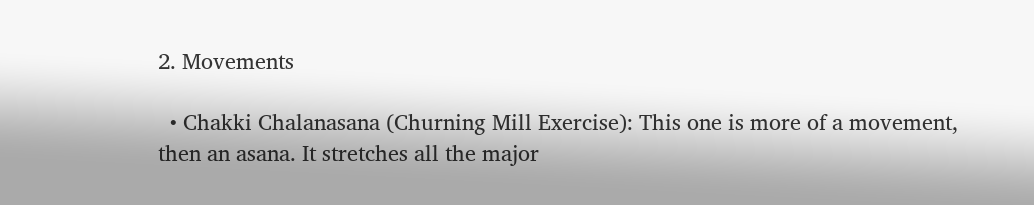2. Movements

  • Chakki Chalanasana (Churning Mill Exercise): This one is more of a movement, then an asana. It stretches all the major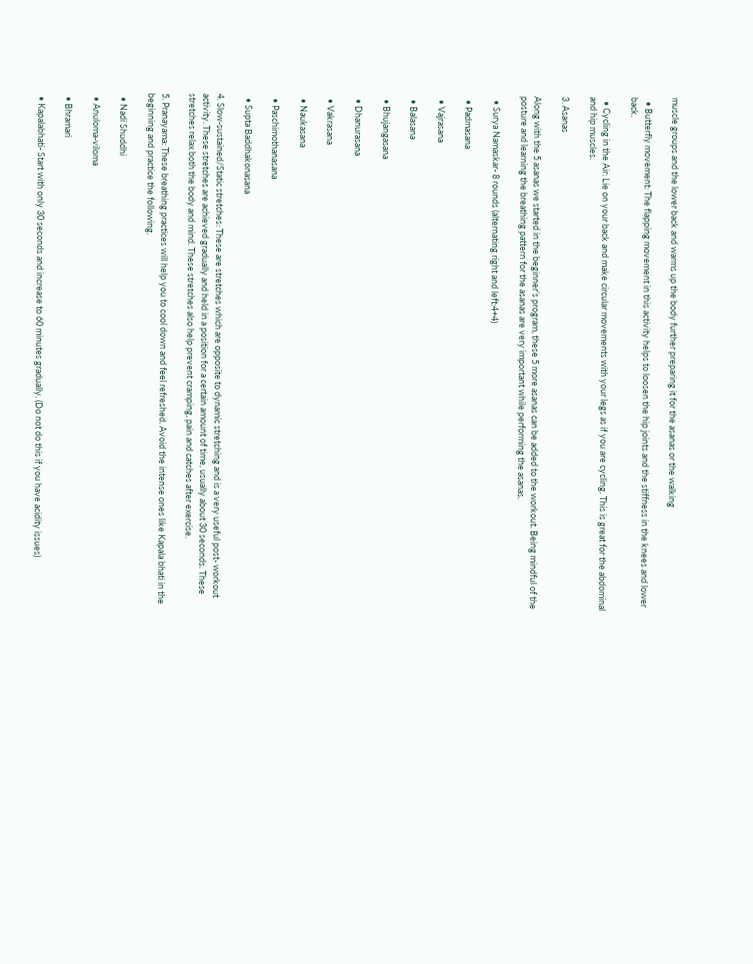muscle groups and the lower back and warms up the body further preparing it for the asanas or the walking

  • Butterfly movement: The flapping movement in this activity helps to loosen the hip joints and the stiffness in the knees and lower back.

  • Cycling in the Air: Lie on your back and make circular movements with your legs as if you are cycling. This is great for the abdominal and hip muscles.

3. Asanas

Along with the 5 asanas we started in the beginner’s program, these 5 more asanas can be added to the workout. Being mindful of the posture and learning the breathing pattern for the asanas are very important while performing the asanas.

  • Surya Namaskar- 8 rounds (alternating right and left:4+4)

  • Padmasana

  • Vajrasana

  • Balasana

  • Bhujangasana

  • Dhanurasana

  • Vakrasana

  • Naukasana

  • Paschimothanasana

  • Supta Baddhakonasana

4. Slow-sustained/Static stretches: These are stretches which are opposite to dynamic stretching and is a very useful post- workout activity. These stretches are achieved gradually and held in a position for a certain amount of time, usually about 30 seconds. These stretches relax both the body and mind. These stretches also help prevent cramping, pain and catches after exercise.

5. Pranayama: These breathing practices will help you to cool down and feel refreshed. Avoid the intense ones like Kapala bhati in the beginning and practice the following.

  • Nadi Shuddhi

  • Anuloma-viloma

  • Bhramari

  • Kapalabhati- Start with only 30 seconds and increase to 60 minutes gradually. (Do not do this if you have acidity issues)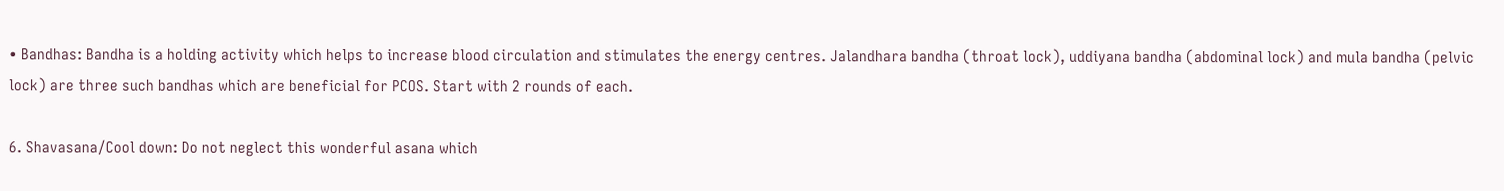• Bandhas: Bandha is a holding activity which helps to increase blood circulation and stimulates the energy centres. Jalandhara bandha (throat lock), uddiyana bandha (abdominal lock) and mula bandha (pelvic lock) are three such bandhas which are beneficial for PCOS. Start with 2 rounds of each.

6. Shavasana/Cool down: Do not neglect this wonderful asana which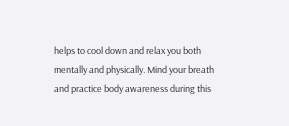helps to cool down and relax you both mentally and physically. Mind your breath and practice body awareness during this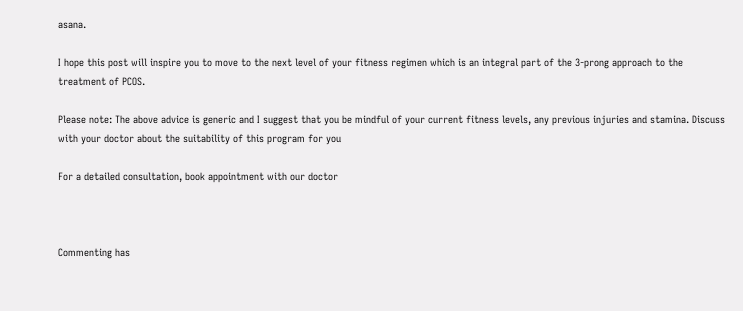asana.

I hope this post will inspire you to move to the next level of your fitness regimen which is an integral part of the 3-prong approach to the treatment of PCOS.

Please note: The above advice is generic and I suggest that you be mindful of your current fitness levels, any previous injuries and stamina. Discuss with your doctor about the suitability of this program for you

For a detailed consultation, book appointment with our doctor



Commenting has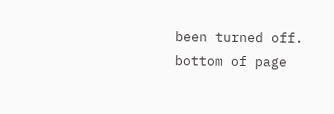been turned off.
bottom of page